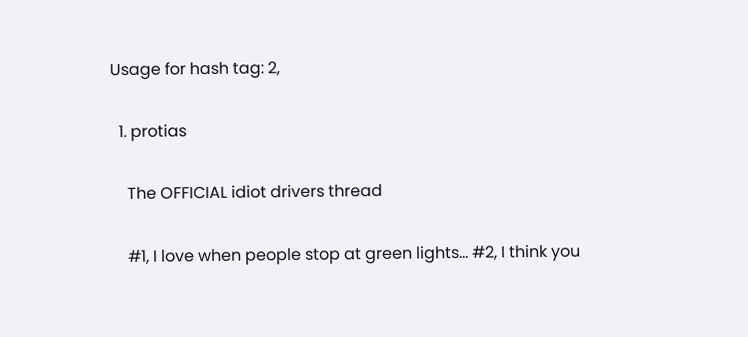Usage for hash tag: 2,

  1. protias

    The OFFICIAL idiot drivers thread

    #1, I love when people stop at green lights... #2, I think you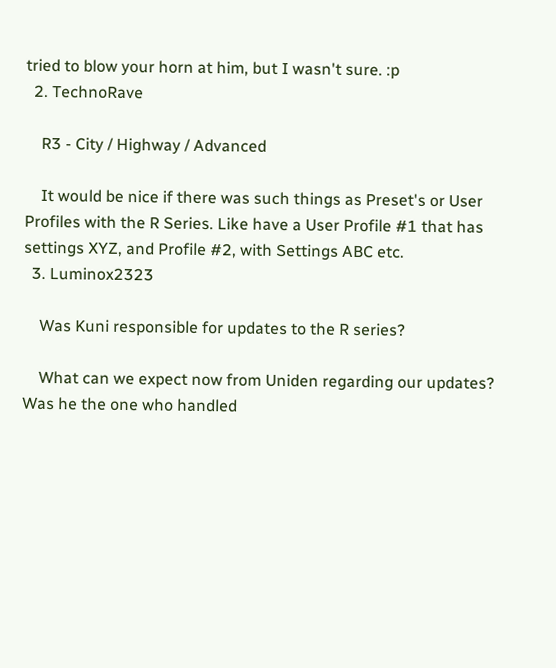tried to blow your horn at him, but I wasn't sure. :p
  2. TechnoRave

    R3 - City / Highway / Advanced

    It would be nice if there was such things as Preset's or User Profiles with the R Series. Like have a User Profile #1 that has settings XYZ, and Profile #2, with Settings ABC etc.
  3. Luminox2323

    Was Kuni responsible for updates to the R series?

    What can we expect now from Uniden regarding our updates? Was he the one who handled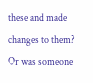these and made changes to them? Or was someone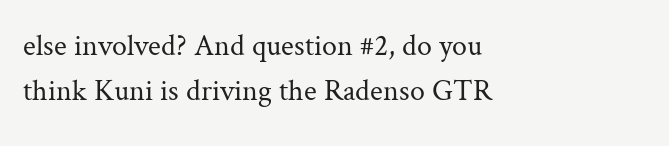else involved? And question #2, do you think Kuni is driving the Radenso GTR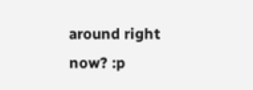around right now? :p